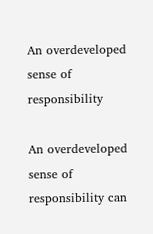An overdeveloped sense of responsibility

An overdeveloped sense of responsibility can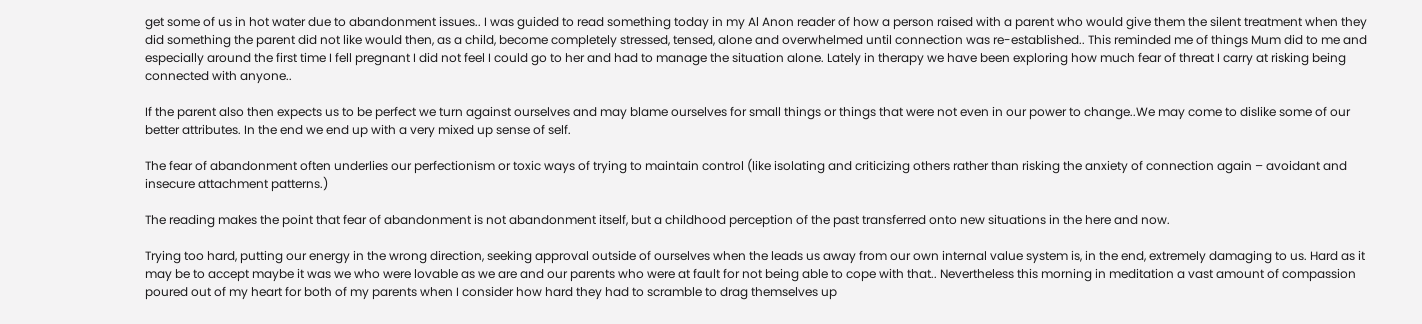get some of us in hot water due to abandonment issues.. I was guided to read something today in my Al Anon reader of how a person raised with a parent who would give them the silent treatment when they did something the parent did not like would then, as a child, become completely stressed, tensed, alone and overwhelmed until connection was re-established.. This reminded me of things Mum did to me and especially around the first time I fell pregnant I did not feel I could go to her and had to manage the situation alone. Lately in therapy we have been exploring how much fear of threat I carry at risking being connected with anyone..

If the parent also then expects us to be perfect we turn against ourselves and may blame ourselves for small things or things that were not even in our power to change..We may come to dislike some of our better attributes. In the end we end up with a very mixed up sense of self.

The fear of abandonment often underlies our perfectionism or toxic ways of trying to maintain control (like isolating and criticizing others rather than risking the anxiety of connection again – avoidant and insecure attachment patterns.)

The reading makes the point that fear of abandonment is not abandonment itself, but a childhood perception of the past transferred onto new situations in the here and now.

Trying too hard, putting our energy in the wrong direction, seeking approval outside of ourselves when the leads us away from our own internal value system is, in the end, extremely damaging to us. Hard as it may be to accept maybe it was we who were lovable as we are and our parents who were at fault for not being able to cope with that.. Nevertheless this morning in meditation a vast amount of compassion poured out of my heart for both of my parents when I consider how hard they had to scramble to drag themselves up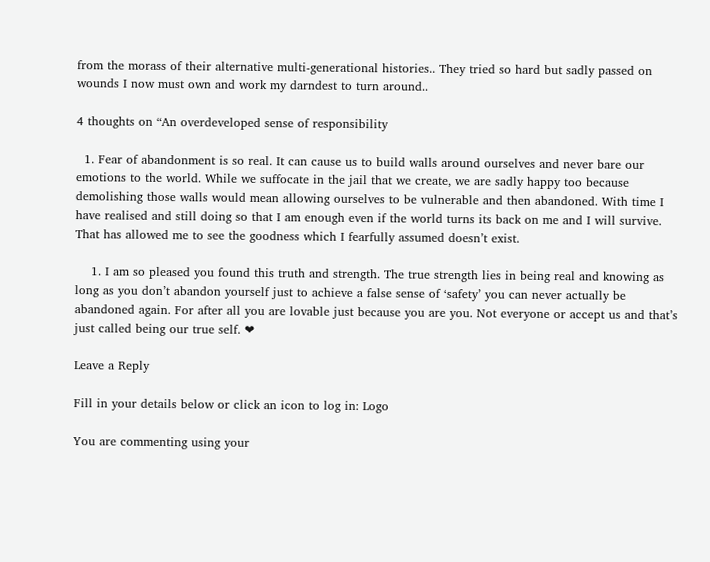from the morass of their alternative multi-generational histories.. They tried so hard but sadly passed on wounds I now must own and work my darndest to turn around..

4 thoughts on “An overdeveloped sense of responsibility

  1. Fear of abandonment is so real. It can cause us to build walls around ourselves and never bare our emotions to the world. While we suffocate in the jail that we create, we are sadly happy too because demolishing those walls would mean allowing ourselves to be vulnerable and then abandoned. With time I have realised and still doing so that I am enough even if the world turns its back on me and I will survive. That has allowed me to see the goodness which I fearfully assumed doesn’t exist.

    1. I am so pleased you found this truth and strength. The true strength lies in being real and knowing as long as you don’t abandon yourself just to achieve a false sense of ‘safety’ you can never actually be abandoned again. For after all you are lovable just because you are you. Not everyone or accept us and that’s just called being our true self. ❤

Leave a Reply

Fill in your details below or click an icon to log in: Logo

You are commenting using your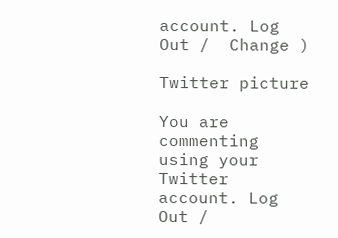account. Log Out /  Change )

Twitter picture

You are commenting using your Twitter account. Log Out /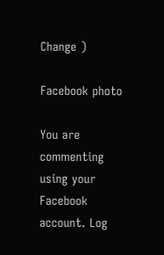Change )

Facebook photo

You are commenting using your Facebook account. Log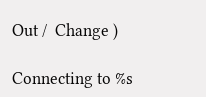Out /  Change )

Connecting to %s